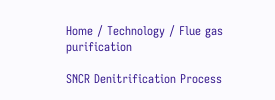Home / Technology / Flue gas purification

SNCR Denitrification Process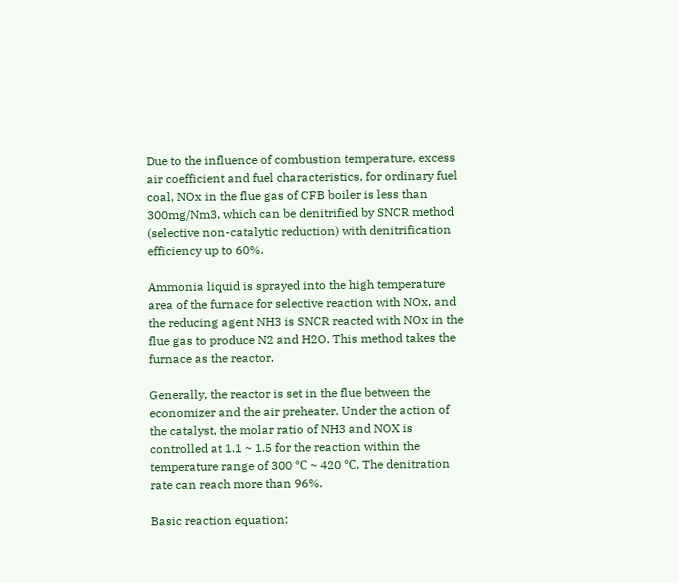Due to the influence of combustion temperature, excess air coefficient and fuel characteristics, for ordinary fuel coal, NOx in the flue gas of CFB boiler is less than 300mg/Nm3, which can be denitrified by SNCR method (selective non-catalytic reduction) with denitrification efficiency up to 60%.

Ammonia liquid is sprayed into the high temperature area of the furnace for selective reaction with NOx, and the reducing agent NH3 is SNCR reacted with NOx in the flue gas to produce N2 and H2O. This method takes the furnace as the reactor.

Generally, the reactor is set in the flue between the economizer and the air preheater. Under the action of the catalyst, the molar ratio of NH3 and NOX is controlled at 1.1 ~ 1.5 for the reaction within the temperature range of 300 ℃ ~ 420 ℃. The denitration rate can reach more than 96%.

Basic reaction equation: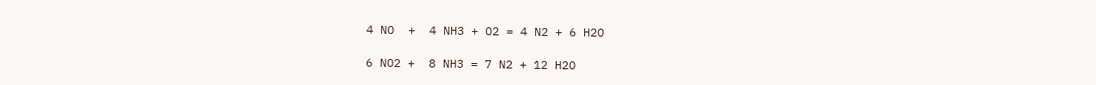4 NO  +  4 NH3 + O2 = 4 N2 + 6 H2O

6 NO2 +  8 NH3 = 7 N2 + 12 H2O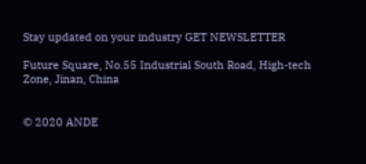Stay updated on your industry GET NEWSLETTER

Future Square, No.55 Industrial South Road, High-tech Zone, Jinan, China


© 2020 ANDE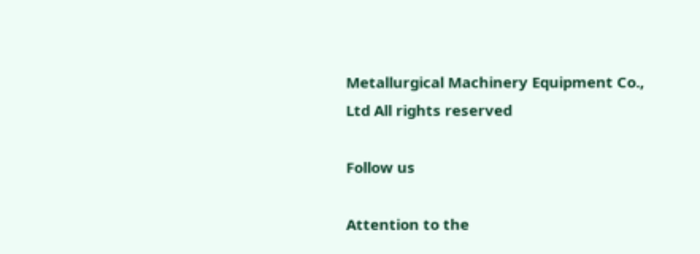Metallurgical Machinery Equipment Co., Ltd All rights reserved

Follow us

Attention to the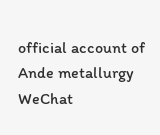official account of Ande metallurgy WeChat